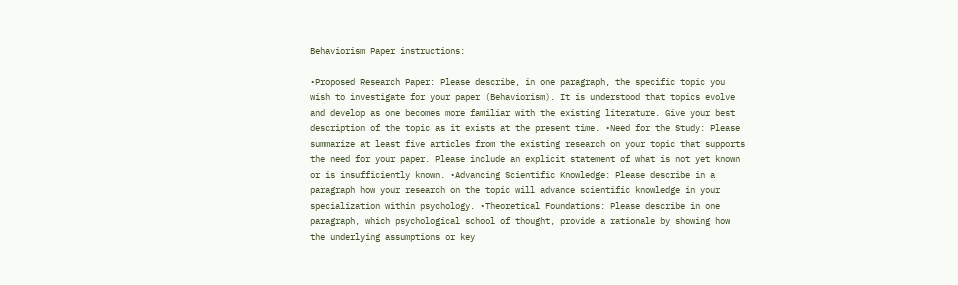Behaviorism Paper instructions:

•Proposed Research Paper: Please describe, in one paragraph, the specific topic you wish to investigate for your paper (Behaviorism). It is understood that topics evolve and develop as one becomes more familiar with the existing literature. Give your best description of the topic as it exists at the present time. •Need for the Study: Please summarize at least five articles from the existing research on your topic that supports the need for your paper. Please include an explicit statement of what is not yet known or is insufficiently known. •Advancing Scientific Knowledge: Please describe in a paragraph how your research on the topic will advance scientific knowledge in your specialization within psychology. •Theoretical Foundations: Please describe in one paragraph, which psychological school of thought, provide a rationale by showing how the underlying assumptions or key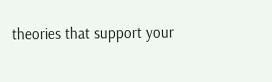theories that support your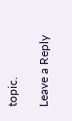topic.

Leave a Reply